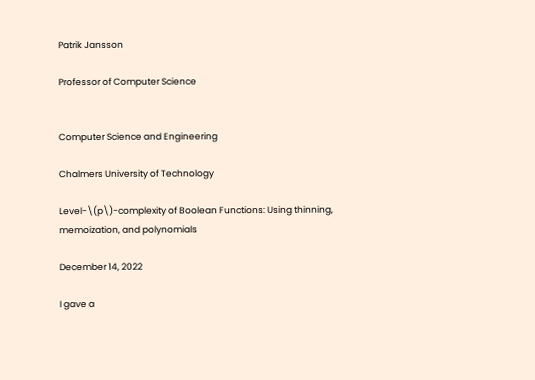Patrik Jansson

Professor of Computer Science


Computer Science and Engineering

Chalmers University of Technology

Level-\(p\)-complexity of Boolean Functions: Using thinning, memoization, and polynomials

December 14, 2022

I gave a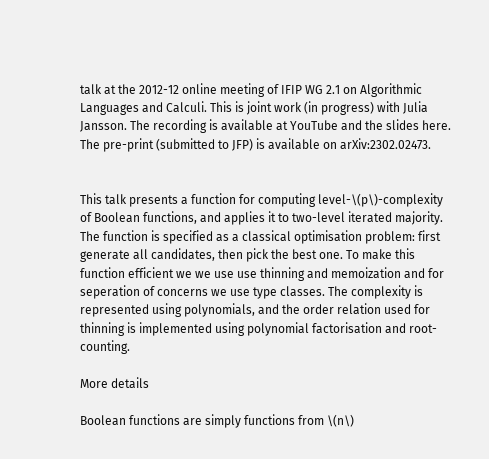talk at the 2012-12 online meeting of IFIP WG 2.1 on Algorithmic Languages and Calculi. This is joint work (in progress) with Julia Jansson. The recording is available at YouTube and the slides here. The pre-print (submitted to JFP) is available on arXiv:2302.02473.


This talk presents a function for computing level-\(p\)-complexity of Boolean functions, and applies it to two-level iterated majority. The function is specified as a classical optimisation problem: first generate all candidates, then pick the best one. To make this function efficient we we use use thinning and memoization and for seperation of concerns we use type classes. The complexity is represented using polynomials, and the order relation used for thinning is implemented using polynomial factorisation and root-counting.

More details

Boolean functions are simply functions from \(n\)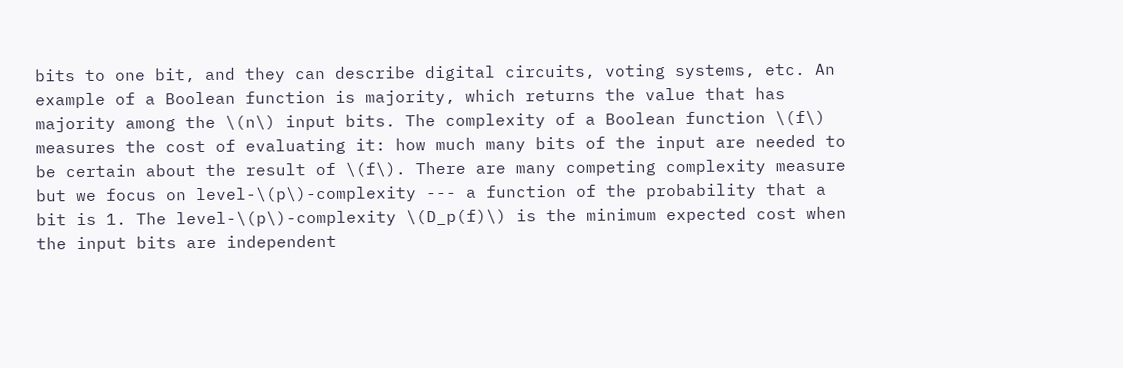bits to one bit, and they can describe digital circuits, voting systems, etc. An example of a Boolean function is majority, which returns the value that has majority among the \(n\) input bits. The complexity of a Boolean function \(f\) measures the cost of evaluating it: how much many bits of the input are needed to be certain about the result of \(f\). There are many competing complexity measure but we focus on level-\(p\)-complexity --- a function of the probability that a bit is 1. The level-\(p\)-complexity \(D_p(f)\) is the minimum expected cost when the input bits are independent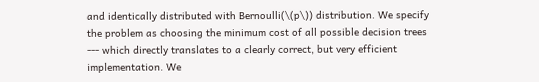and identically distributed with Bernoulli(\(p\)) distribution. We specify the problem as choosing the minimum cost of all possible decision trees --- which directly translates to a clearly correct, but very efficient implementation. We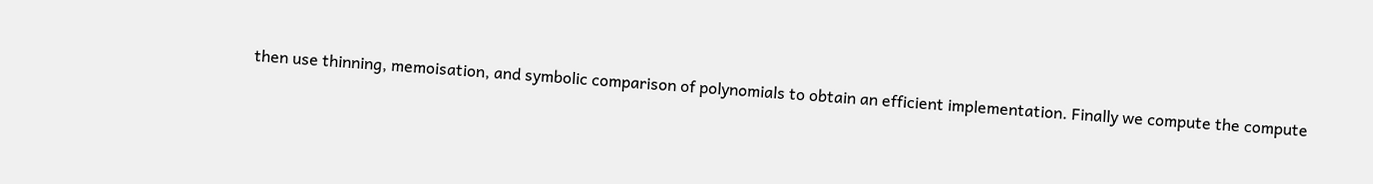then use thinning, memoisation, and symbolic comparison of polynomials to obtain an efficient implementation. Finally we compute the compute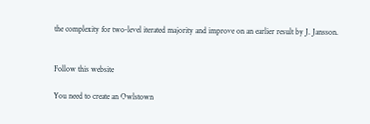the complexity for two-level iterated majority and improve on an earlier result by J. Jansson.


Follow this website

You need to create an Owlstown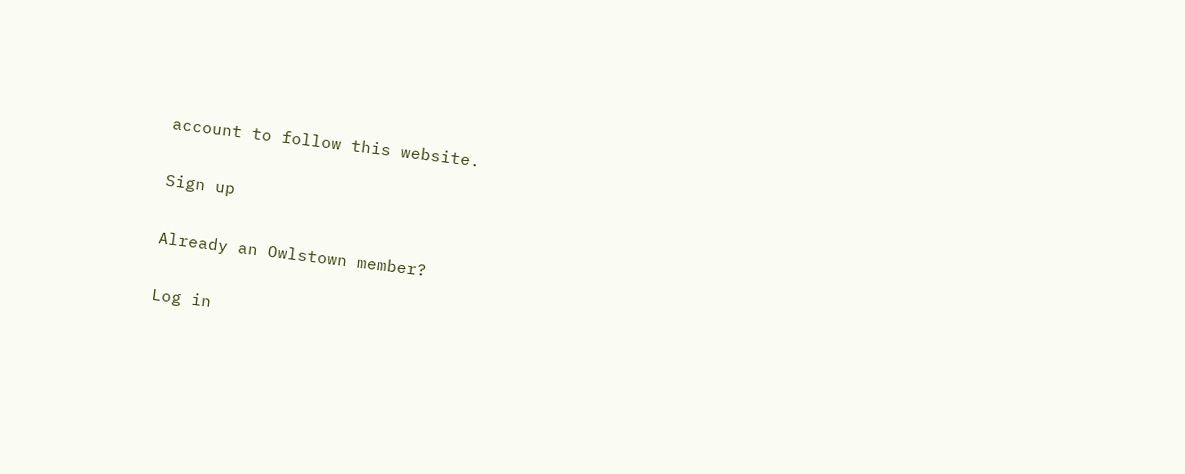account to follow this website.

Sign up

Already an Owlstown member?

Log in